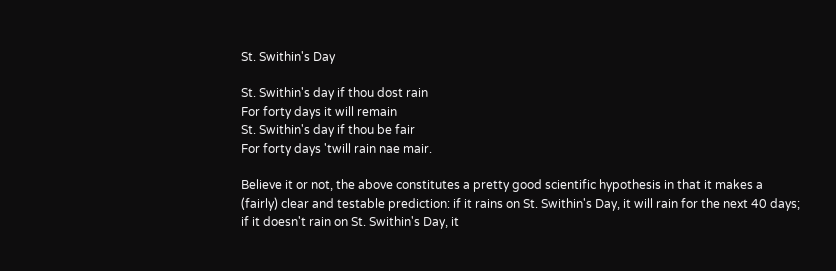St. Swithin's Day

St. Swithin's day if thou dost rain
For forty days it will remain
St. Swithin's day if thou be fair
For forty days 'twill rain nae mair.

Believe it or not, the above constitutes a pretty good scientific hypothesis in that it makes a (fairly) clear and testable prediction: if it rains on St. Swithin's Day, it will rain for the next 40 days; if it doesn't rain on St. Swithin's Day, it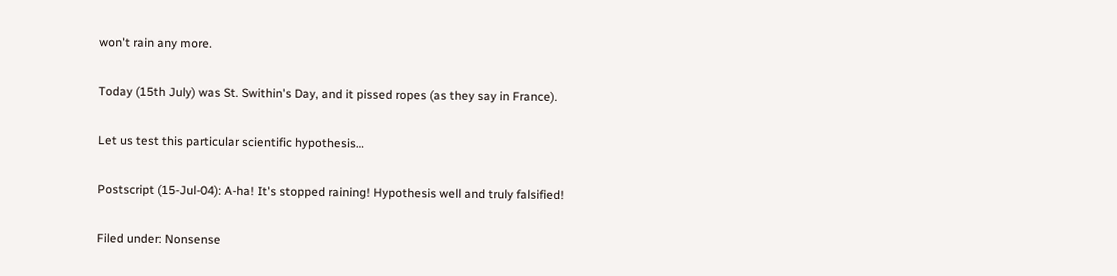won't rain any more.

Today (15th July) was St. Swithin's Day, and it pissed ropes (as they say in France).

Let us test this particular scientific hypothesis…

Postscript (15-Jul-04): A-ha! It's stopped raining! Hypothesis well and truly falsified!

Filed under: Nonsense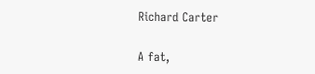Richard Carter

A fat,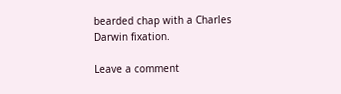bearded chap with a Charles Darwin fixation.

Leave a comment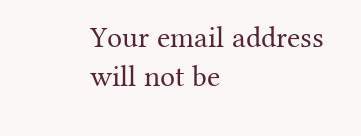Your email address will not be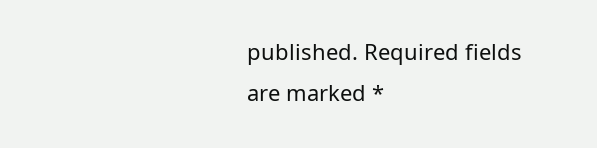published. Required fields are marked *